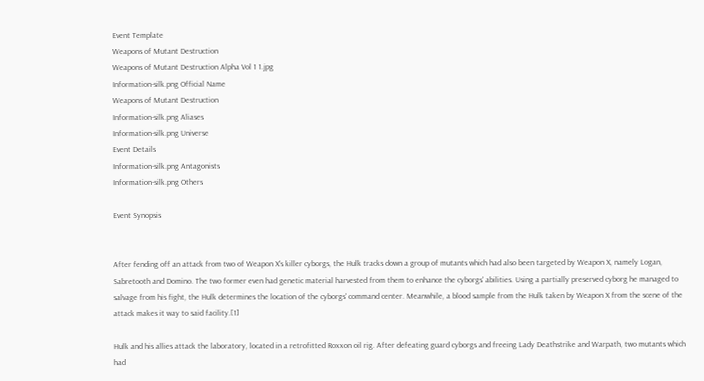Event Template
Weapons of Mutant Destruction
Weapons of Mutant Destruction Alpha Vol 1 1.jpg
Information-silk.png Official Name
Weapons of Mutant Destruction
Information-silk.png Aliases
Information-silk.png Universe
Event Details
Information-silk.png Antagonists
Information-silk.png Others

Event Synopsis


After fending off an attack from two of Weapon X's killer cyborgs, the Hulk tracks down a group of mutants which had also been targeted by Weapon X, namely Logan, Sabretooth and Domino. The two former even had genetic material harvested from them to enhance the cyborgs' abilities. Using a partially preserved cyborg he managed to salvage from his fight, the Hulk determines the location of the cyborgs' command center. Meanwhile, a blood sample from the Hulk taken by Weapon X from the scene of the attack makes it way to said facility.[1]

Hulk and his allies attack the laboratory, located in a retrofitted Roxxon oil rig. After defeating guard cyborgs and freeing Lady Deathstrike and Warpath, two mutants which had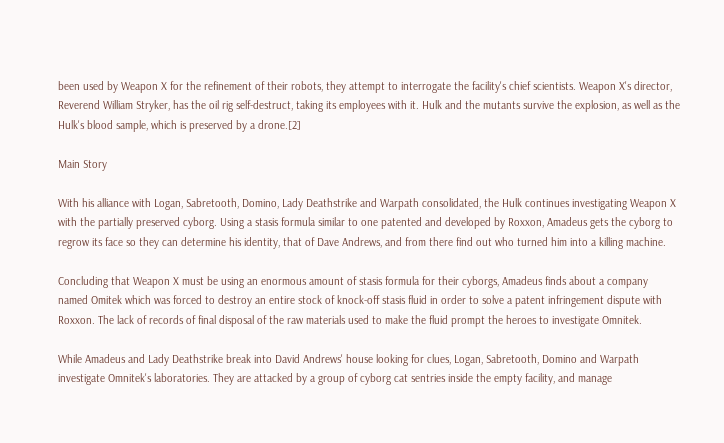been used by Weapon X for the refinement of their robots, they attempt to interrogate the facility's chief scientists. Weapon X's director, Reverend William Stryker, has the oil rig self-destruct, taking its employees with it. Hulk and the mutants survive the explosion, as well as the Hulk's blood sample, which is preserved by a drone.[2]

Main Story

With his alliance with Logan, Sabretooth, Domino, Lady Deathstrike and Warpath consolidated, the Hulk continues investigating Weapon X with the partially preserved cyborg. Using a stasis formula similar to one patented and developed by Roxxon, Amadeus gets the cyborg to regrow its face so they can determine his identity, that of Dave Andrews, and from there find out who turned him into a killing machine.

Concluding that Weapon X must be using an enormous amount of stasis formula for their cyborgs, Amadeus finds about a company named Omitek which was forced to destroy an entire stock of knock-off stasis fluid in order to solve a patent infringement dispute with Roxxon. The lack of records of final disposal of the raw materials used to make the fluid prompt the heroes to investigate Omnitek.

While Amadeus and Lady Deathstrike break into David Andrews' house looking for clues, Logan, Sabretooth, Domino and Warpath investigate Omnitek's laboratories. They are attacked by a group of cyborg cat sentries inside the empty facility, and manage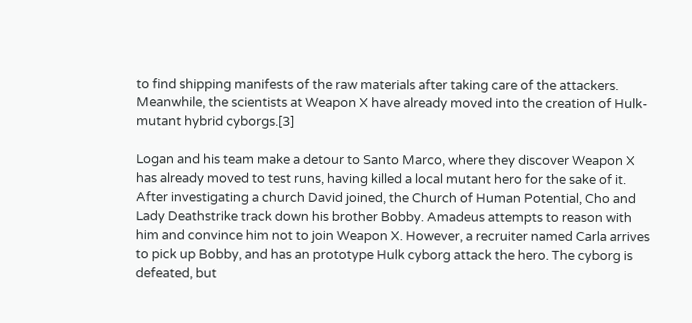to find shipping manifests of the raw materials after taking care of the attackers. Meanwhile, the scientists at Weapon X have already moved into the creation of Hulk-mutant hybrid cyborgs.[3]

Logan and his team make a detour to Santo Marco, where they discover Weapon X has already moved to test runs, having killed a local mutant hero for the sake of it. After investigating a church David joined, the Church of Human Potential, Cho and Lady Deathstrike track down his brother Bobby. Amadeus attempts to reason with him and convince him not to join Weapon X. However, a recruiter named Carla arrives to pick up Bobby, and has an prototype Hulk cyborg attack the hero. The cyborg is defeated, but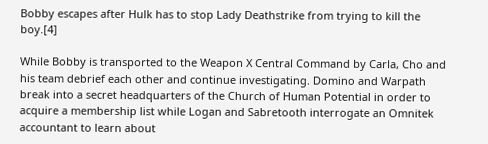Bobby escapes after Hulk has to stop Lady Deathstrike from trying to kill the boy.[4]

While Bobby is transported to the Weapon X Central Command by Carla, Cho and his team debrief each other and continue investigating. Domino and Warpath break into a secret headquarters of the Church of Human Potential in order to acquire a membership list while Logan and Sabretooth interrogate an Omnitek accountant to learn about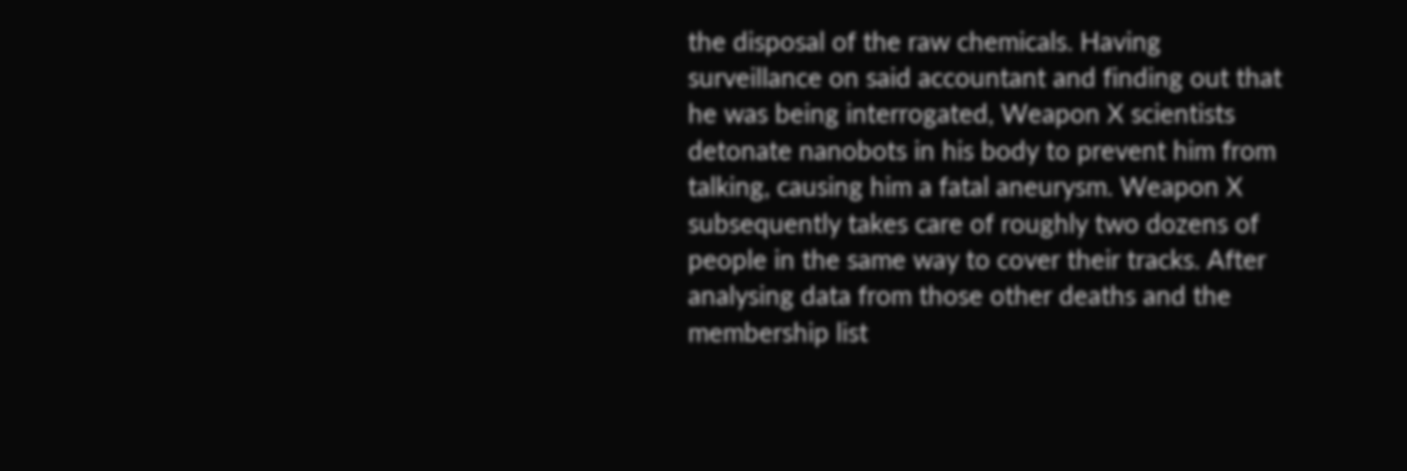the disposal of the raw chemicals. Having surveillance on said accountant and finding out that he was being interrogated, Weapon X scientists detonate nanobots in his body to prevent him from talking, causing him a fatal aneurysm. Weapon X subsequently takes care of roughly two dozens of people in the same way to cover their tracks. After analysing data from those other deaths and the membership list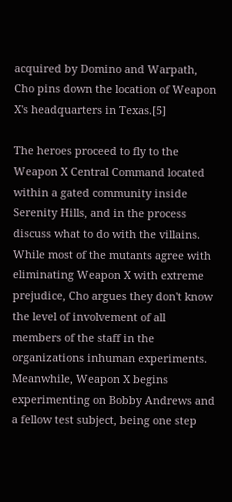acquired by Domino and Warpath, Cho pins down the location of Weapon X's headquarters in Texas.[5]

The heroes proceed to fly to the Weapon X Central Command located within a gated community inside Serenity Hills, and in the process discuss what to do with the villains. While most of the mutants agree with eliminating Weapon X with extreme prejudice, Cho argues they don't know the level of involvement of all members of the staff in the organizations inhuman experiments. Meanwhile, Weapon X begins experimenting on Bobby Andrews and a fellow test subject, being one step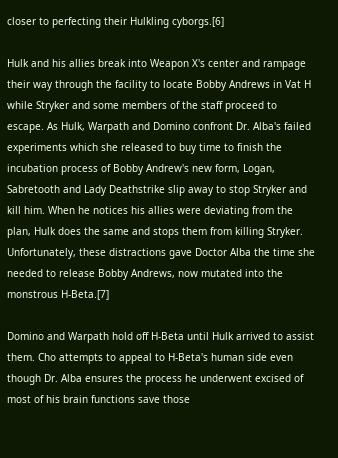closer to perfecting their Hulkling cyborgs.[6]

Hulk and his allies break into Weapon X's center and rampage their way through the facility to locate Bobby Andrews in Vat H while Stryker and some members of the staff proceed to escape. As Hulk, Warpath and Domino confront Dr. Alba's failed experiments which she released to buy time to finish the incubation process of Bobby Andrew's new form, Logan, Sabretooth and Lady Deathstrike slip away to stop Stryker and kill him. When he notices his allies were deviating from the plan, Hulk does the same and stops them from killing Stryker. Unfortunately, these distractions gave Doctor Alba the time she needed to release Bobby Andrews, now mutated into the monstrous H-Beta.[7]

Domino and Warpath hold off H-Beta until Hulk arrived to assist them. Cho attempts to appeal to H-Beta's human side even though Dr. Alba ensures the process he underwent excised of most of his brain functions save those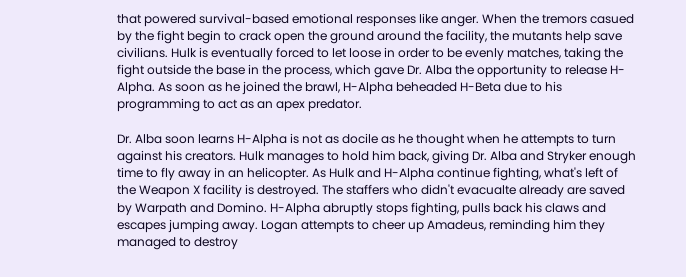that powered survival-based emotional responses like anger. When the tremors casued by the fight begin to crack open the ground around the facility, the mutants help save civilians. Hulk is eventually forced to let loose in order to be evenly matches, taking the fight outside the base in the process, which gave Dr. Alba the opportunity to release H-Alpha. As soon as he joined the brawl, H-Alpha beheaded H-Beta due to his programming to act as an apex predator.

Dr. Alba soon learns H-Alpha is not as docile as he thought when he attempts to turn against his creators. Hulk manages to hold him back, giving Dr. Alba and Stryker enough time to fly away in an helicopter. As Hulk and H-Alpha continue fighting, what's left of the Weapon X facility is destroyed. The staffers who didn't evacualte already are saved by Warpath and Domino. H-Alpha abruptly stops fighting, pulls back his claws and escapes jumping away. Logan attempts to cheer up Amadeus, reminding him they managed to destroy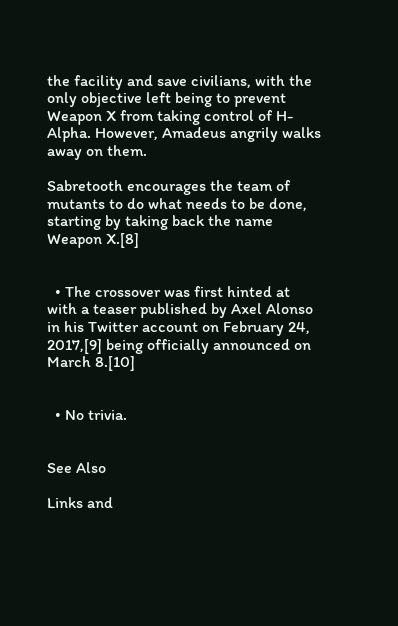the facility and save civilians, with the only objective left being to prevent Weapon X from taking control of H-Alpha. However, Amadeus angrily walks away on them.

Sabretooth encourages the team of mutants to do what needs to be done, starting by taking back the name Weapon X.[8]


  • The crossover was first hinted at with a teaser published by Axel Alonso in his Twitter account on February 24, 2017,[9] being officially announced on March 8.[10]


  • No trivia.


See Also

Links and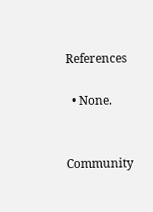References

  • None.


Community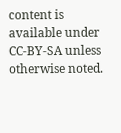content is available under CC-BY-SA unless otherwise noted.